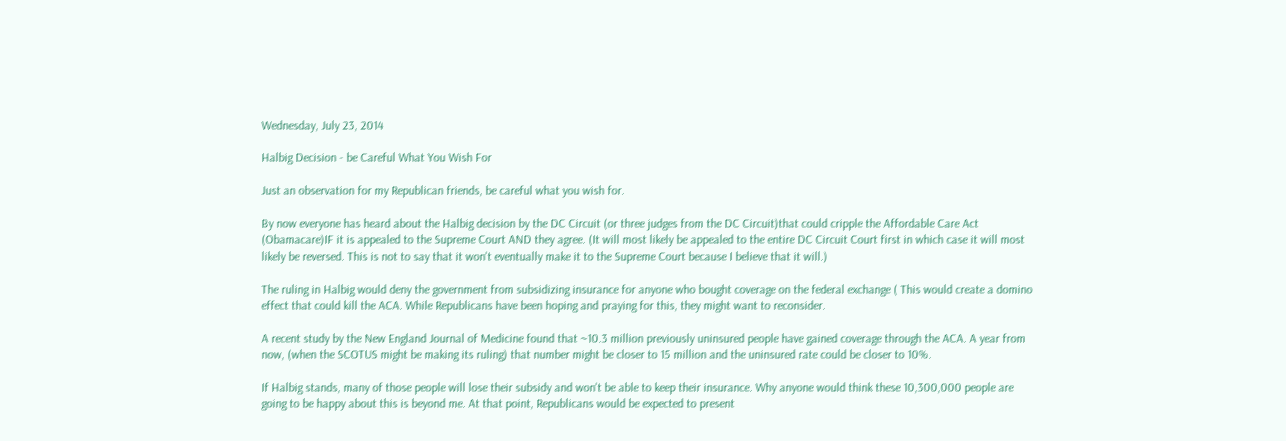Wednesday, July 23, 2014

Halbig Decision - be Careful What You Wish For

Just an observation for my Republican friends, be careful what you wish for.

By now everyone has heard about the Halbig decision by the DC Circuit (or three judges from the DC Circuit)that could cripple the Affordable Care Act (Obamacare)IF it is appealed to the Supreme Court AND they agree. (It will most likely be appealed to the entire DC Circuit Court first in which case it will most likely be reversed. This is not to say that it won't eventually make it to the Supreme Court because I believe that it will.)

The ruling in Halbig would deny the government from subsidizing insurance for anyone who bought coverage on the federal exchange ( This would create a domino effect that could kill the ACA. While Republicans have been hoping and praying for this, they might want to reconsider.

A recent study by the New England Journal of Medicine found that ~10.3 million previously uninsured people have gained coverage through the ACA. A year from now, (when the SCOTUS might be making its ruling) that number might be closer to 15 million and the uninsured rate could be closer to 10%.

If Halbig stands, many of those people will lose their subsidy and won't be able to keep their insurance. Why anyone would think these 10,300,000 people are going to be happy about this is beyond me. At that point, Republicans would be expected to present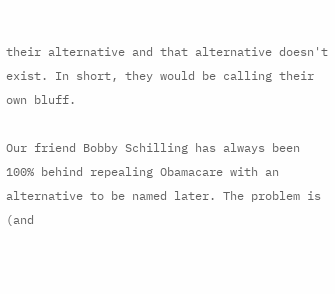their alternative and that alternative doesn't exist. In short, they would be calling their own bluff.

Our friend Bobby Schilling has always been 100% behind repealing Obamacare with an alternative to be named later. The problem is (and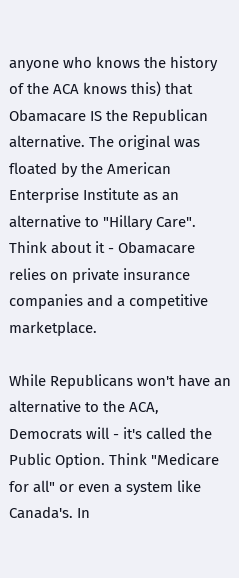anyone who knows the history of the ACA knows this) that Obamacare IS the Republican alternative. The original was floated by the American Enterprise Institute as an alternative to "Hillary Care". Think about it - Obamacare relies on private insurance companies and a competitive marketplace.

While Republicans won't have an alternative to the ACA, Democrats will - it's called the Public Option. Think "Medicare for all" or even a system like Canada's. In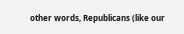other words, Republicans (like our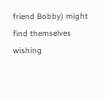friend Bobby) might find themselves wishing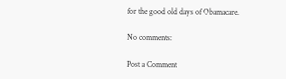for the good old days of Obamacare.

No comments:

Post a Comment